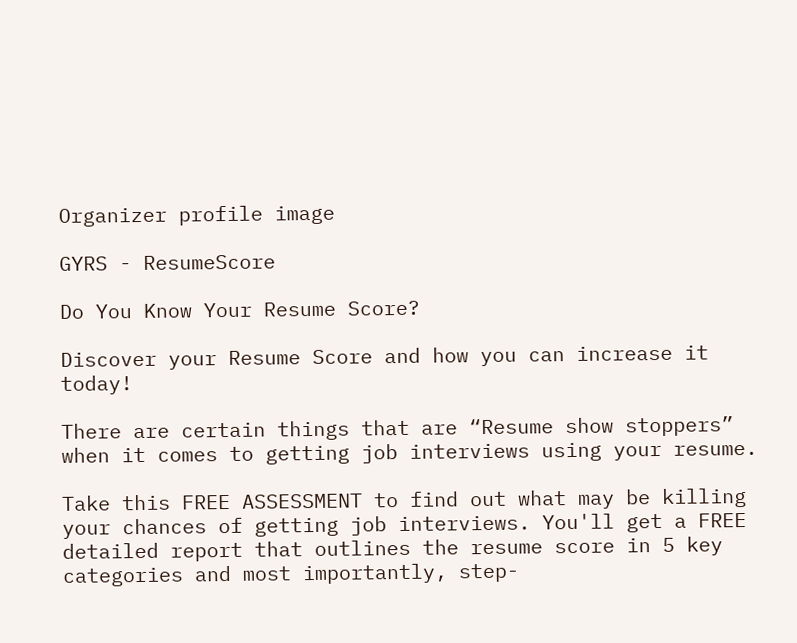Organizer profile image

GYRS - ResumeScore

Do You Know Your Resume Score?

Discover your Resume Score and how you can increase it today!

There are certain things that are “Resume show stoppers” when it comes to getting job interviews using your resume.

Take this FREE ASSESSMENT to find out what may be killing your chances of getting job interviews. You'll get a FREE detailed report that outlines the resume score in 5 key categories and most importantly, step-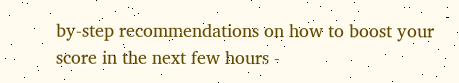by-step recommendations on how to boost your score in the next few hours -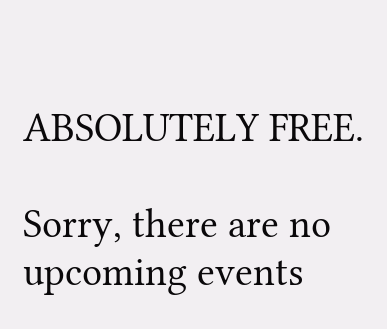ABSOLUTELY FREE.

Sorry, there are no upcoming events